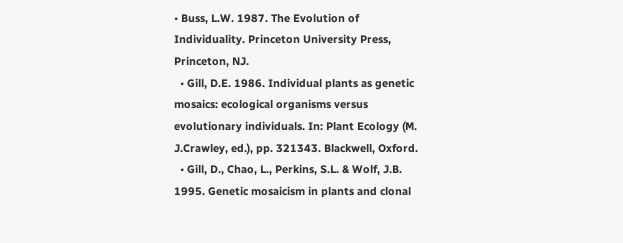• Buss, L.W. 1987. The Evolution of Individuality. Princeton University Press, Princeton, NJ.
  • Gill, D.E. 1986. Individual plants as genetic mosaics: ecological organisms versus evolutionary individuals. In: Plant Ecology (M. J.Crawley, ed.), pp. 321343. Blackwell, Oxford.
  • Gill, D., Chao, L., Perkins, S.L. & Wolf, J.B. 1995. Genetic mosaicism in plants and clonal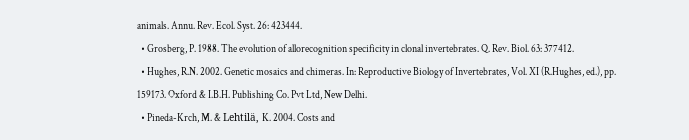animals. Annu. Rev. Ecol. Syst. 26: 423444.
  • Grosberg, P. 1988. The evolution of allorecognition specificity in clonal invertebrates. Q. Rev. Biol. 63: 377412.
  • Hughes, R.N. 2002. Genetic mosaics and chimeras. In: Reproductive Biology of Invertebrates, Vol. XI (R.Hughes, ed.), pp. 159173. Oxford & I.B.H. Publishing Co. Pvt Ltd, New Delhi.
  • Pineda-Krch, M. & Lehtilä, K. 2004. Costs and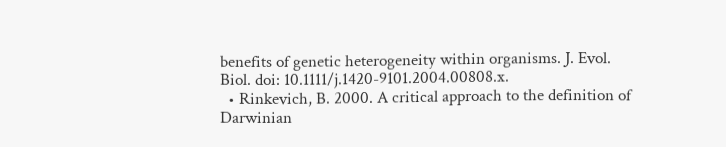benefits of genetic heterogeneity within organisms. J. Evol. Biol. doi: 10.1111/j.1420-9101.2004.00808.x.
  • Rinkevich, B. 2000. A critical approach to the definition of Darwinian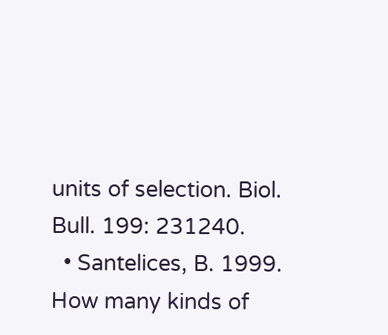units of selection. Biol. Bull. 199: 231240.
  • Santelices, B. 1999. How many kinds of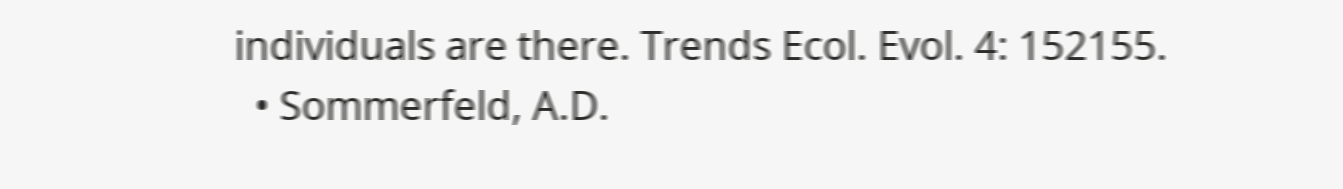individuals are there. Trends Ecol. Evol. 4: 152155.
  • Sommerfeld, A.D.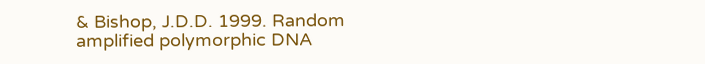& Bishop, J.D.D. 1999. Random amplified polymorphic DNA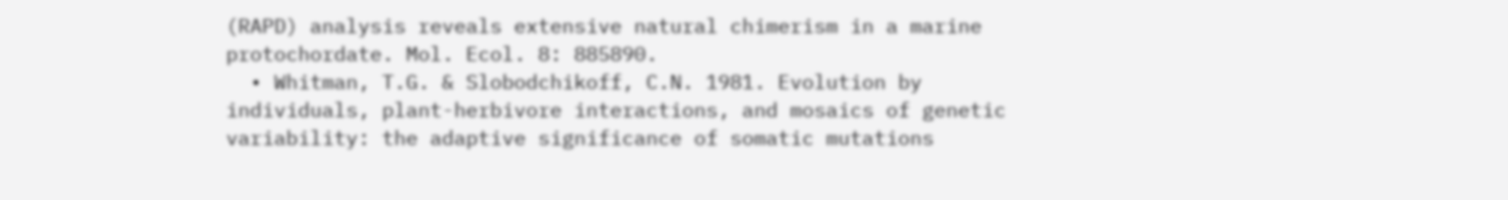(RAPD) analysis reveals extensive natural chimerism in a marine protochordate. Mol. Ecol. 8: 885890.
  • Whitman, T.G. & Slobodchikoff, C.N. 1981. Evolution by individuals, plant-herbivore interactions, and mosaics of genetic variability: the adaptive significance of somatic mutations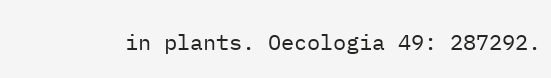in plants. Oecologia 49: 287292.